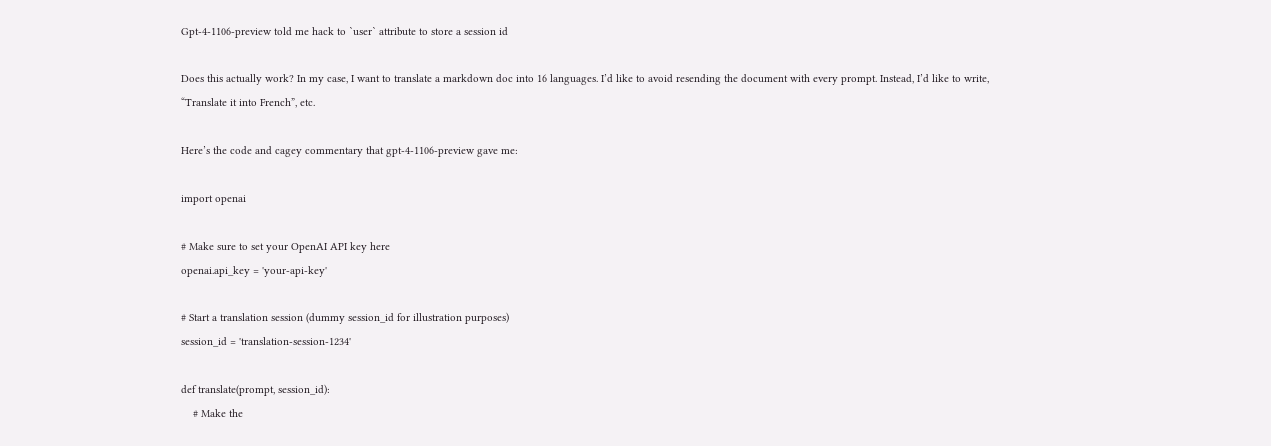Gpt-4-1106-preview told me hack to `user` attribute to store a session id

Does this actually work? In my case, I want to translate a markdown doc into 16 languages. I’d like to avoid resending the document with every prompt. Instead, I’d like to write, “Translate it into French”, etc.

Here’s the code and cagey commentary that gpt-4-1106-preview gave me:

import openai

# Make sure to set your OpenAI API key here
openai.api_key = 'your-api-key'

# Start a translation session (dummy session_id for illustration purposes)
session_id = 'translation-session-1234'

def translate(prompt, session_id):
    # Make the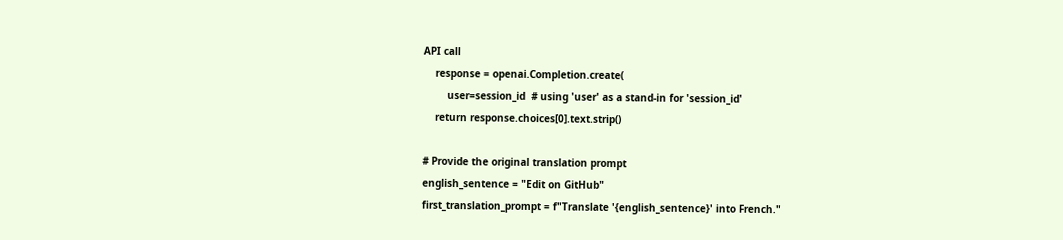API call
    response = openai.Completion.create(
        user=session_id  # using 'user' as a stand-in for 'session_id'
    return response.choices[0].text.strip()

# Provide the original translation prompt
english_sentence = "Edit on GitHub"
first_translation_prompt = f"Translate '{english_sentence}' into French."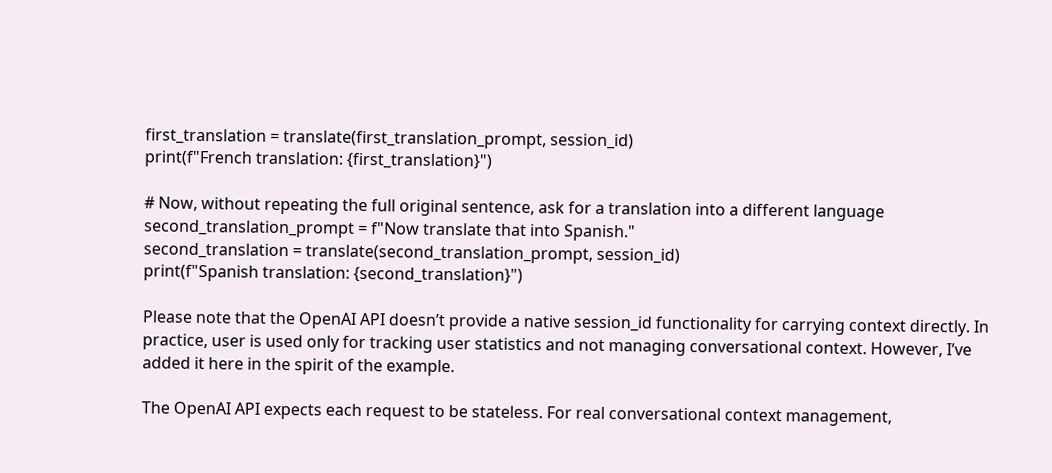first_translation = translate(first_translation_prompt, session_id)
print(f"French translation: {first_translation}")

# Now, without repeating the full original sentence, ask for a translation into a different language
second_translation_prompt = f"Now translate that into Spanish."
second_translation = translate(second_translation_prompt, session_id)
print(f"Spanish translation: {second_translation}")

Please note that the OpenAI API doesn’t provide a native session_id functionality for carrying context directly. In practice, user is used only for tracking user statistics and not managing conversational context. However, I’ve added it here in the spirit of the example.

The OpenAI API expects each request to be stateless. For real conversational context management,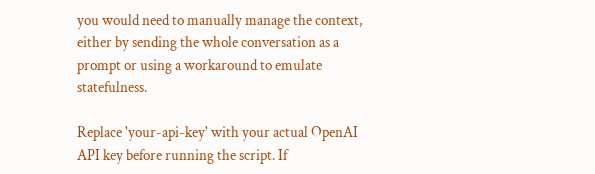you would need to manually manage the context, either by sending the whole conversation as a prompt or using a workaround to emulate statefulness.

Replace 'your-api-key' with your actual OpenAI API key before running the script. If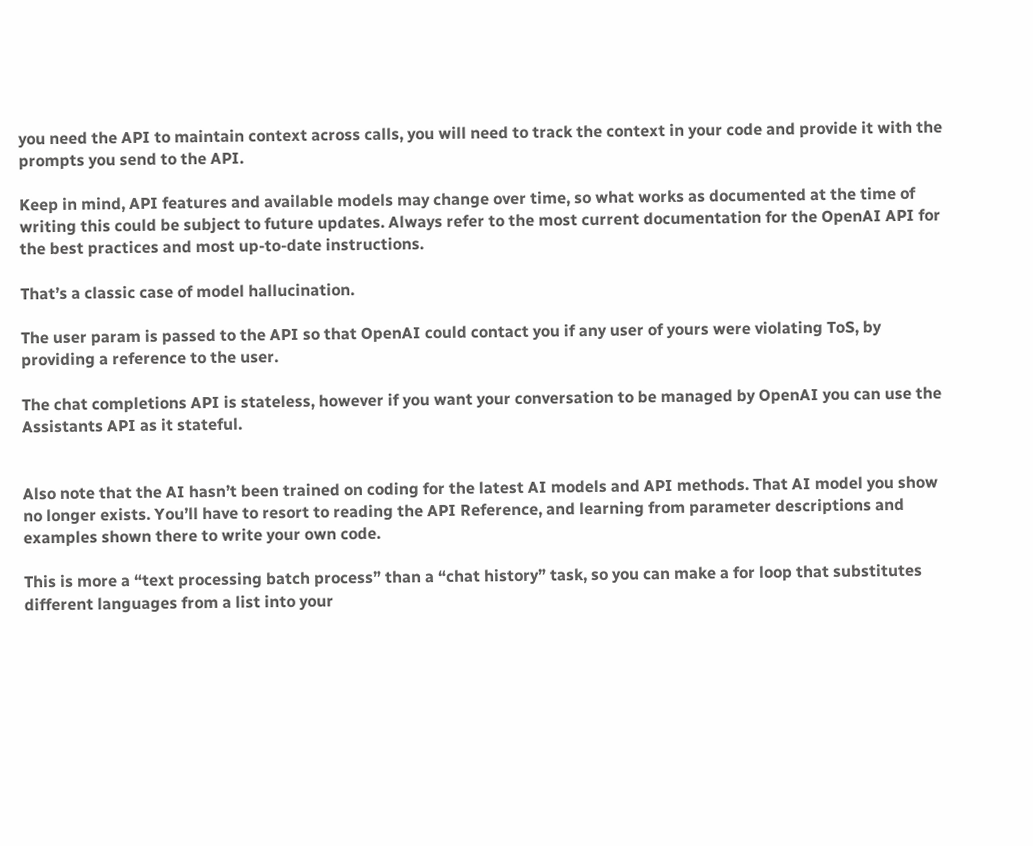you need the API to maintain context across calls, you will need to track the context in your code and provide it with the prompts you send to the API.

Keep in mind, API features and available models may change over time, so what works as documented at the time of writing this could be subject to future updates. Always refer to the most current documentation for the OpenAI API for the best practices and most up-to-date instructions.

That’s a classic case of model hallucination.

The user param is passed to the API so that OpenAI could contact you if any user of yours were violating ToS, by providing a reference to the user.

The chat completions API is stateless, however if you want your conversation to be managed by OpenAI you can use the Assistants API as it stateful.


Also note that the AI hasn’t been trained on coding for the latest AI models and API methods. That AI model you show no longer exists. You’ll have to resort to reading the API Reference, and learning from parameter descriptions and examples shown there to write your own code.

This is more a “text processing batch process” than a “chat history” task, so you can make a for loop that substitutes different languages from a list into your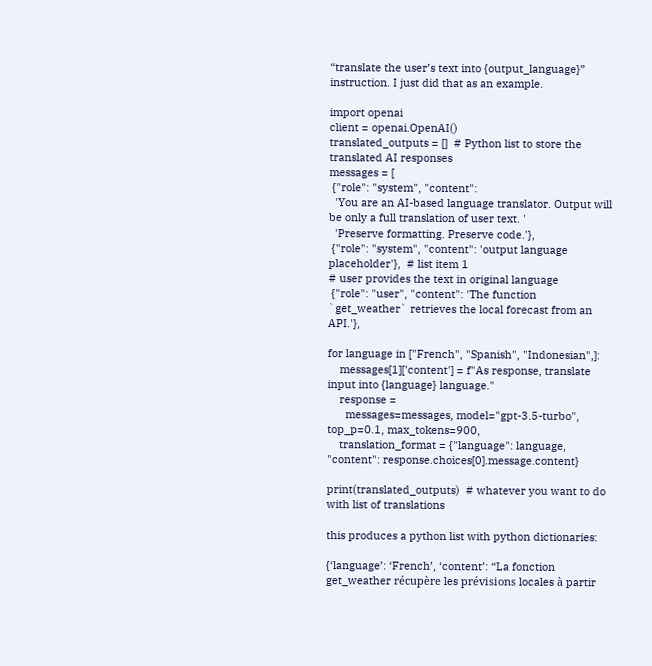“translate the user’s text into {output_language}” instruction. I just did that as an example.

import openai
client = openai.OpenAI()
translated_outputs = []  # Python list to store the translated AI responses
messages = [
 {"role": "system", "content":
  'You are an AI-based language translator. Output will be only a full translation of user text. '
  'Preserve formatting. Preserve code.'},
 {"role": "system", "content": 'output language placeholder'},  # list item 1
# user provides the text in original language
 {"role": "user", "content": 'The function `get_weather` retrieves the local forecast from an API.'},

for language in ["French", "Spanish", "Indonesian",]:
    messages[1]['content'] = f"As response, translate input into {language} language."
    response =
      messages=messages, model="gpt-3.5-turbo", top_p=0.1, max_tokens=900,
    translation_format = {"language": language, "content": response.choices[0].message.content}

print(translated_outputs)  # whatever you want to do with list of translations

this produces a python list with python dictionaries:

{‘language’: ‘French’, ‘content’: “La fonction get_weather récupère les prévisions locales à partir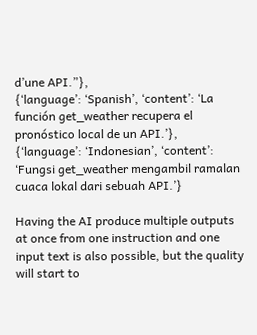d’une API.”},
{‘language’: ‘Spanish’, ‘content’: ‘La función get_weather recupera el pronóstico local de un API.’},
{‘language’: ‘Indonesian’, ‘content’: ‘Fungsi get_weather mengambil ramalan cuaca lokal dari sebuah API.’}

Having the AI produce multiple outputs at once from one instruction and one input text is also possible, but the quality will start to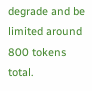degrade and be limited around 800 tokens total.